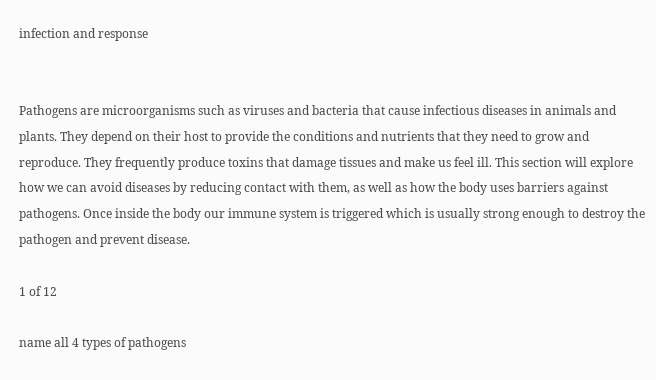infection and response


Pathogens are microorganisms such as viruses and bacteria that cause infectious diseases in animals and plants. They depend on their host to provide the conditions and nutrients that they need to grow and reproduce. They frequently produce toxins that damage tissues and make us feel ill. This section will explore how we can avoid diseases by reducing contact with them, as well as how the body uses barriers against pathogens. Once inside the body our immune system is triggered which is usually strong enough to destroy the pathogen and prevent disease.

1 of 12

name all 4 types of pathogens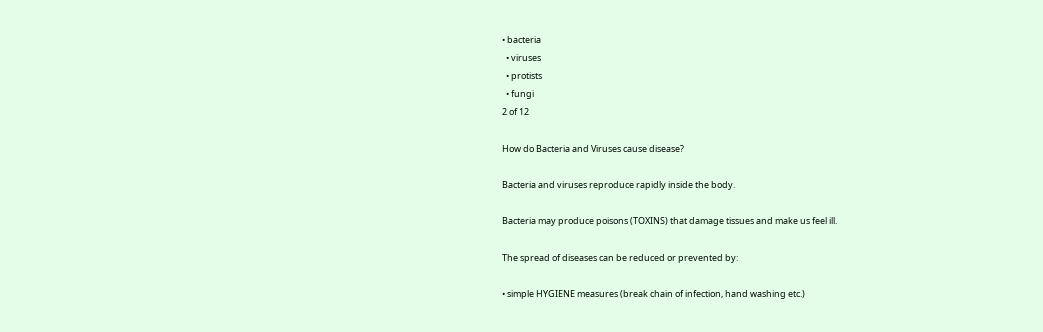• bacteria
  • viruses
  • protists
  • fungi
2 of 12

How do Bacteria and Viruses cause disease?

Bacteria and viruses reproduce rapidly inside the body.

Bacteria may produce poisons (TOXINS) that damage tissues and make us feel ill.

The spread of diseases can be reduced or prevented by:

• simple HYGIENE measures (break chain of infection, hand washing etc.)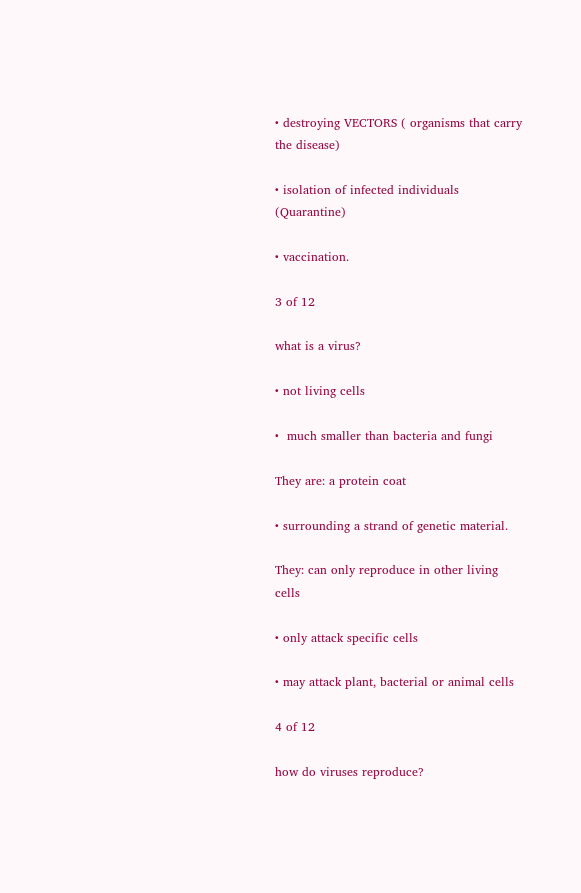• destroying VECTORS ( organisms that carry the disease)

• isolation of infected individuals (Quarantine)

• vaccination.

3 of 12

what is a virus?

• not living cells

•  much smaller than bacteria and fungi

They are: a protein coat

• surrounding a strand of genetic material.

They: can only reproduce in other living cells

• only attack specific cells

• may attack plant, bacterial or animal cells

4 of 12

how do viruses reproduce?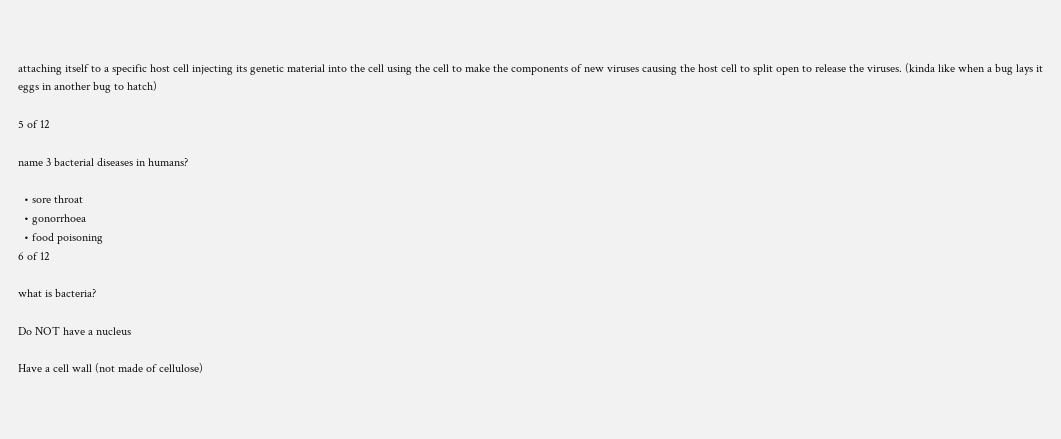attaching itself to a specific host cell injecting its genetic material into the cell using the cell to make the components of new viruses causing the host cell to split open to release the viruses. (kinda like when a bug lays it eggs in another bug to hatch)

5 of 12

name 3 bacterial diseases in humans?

  • sore throat
  • gonorrhoea
  • food poisoning
6 of 12

what is bacteria?

Do NOT have a nucleus

Have a cell wall (not made of cellulose)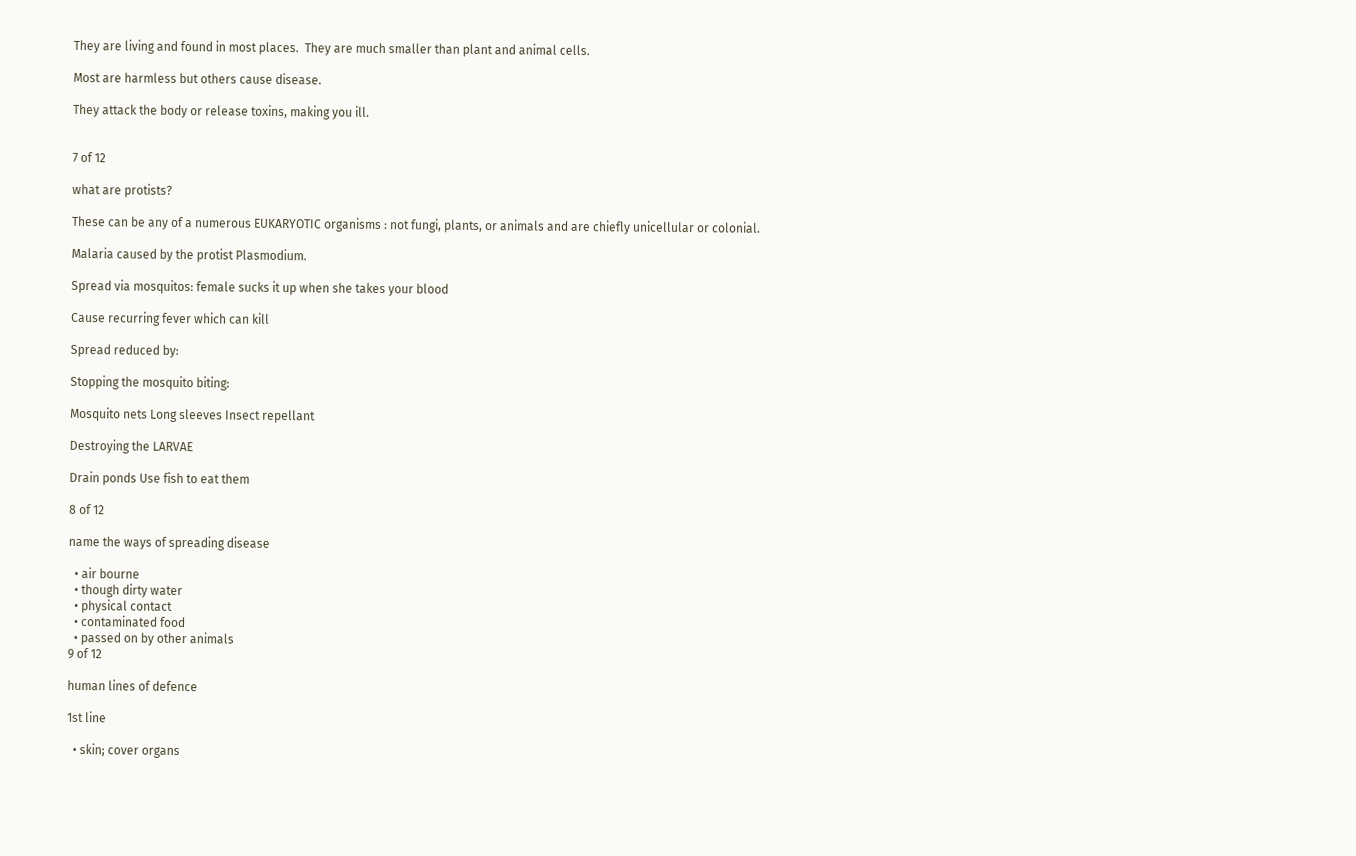They are living and found in most places.  They are much smaller than plant and animal cells.

Most are harmless but others cause disease.

They attack the body or release toxins, making you ill.


7 of 12

what are protists?

These can be any of a numerous EUKARYOTIC organisms : not fungi, plants, or animals and are chiefly unicellular or colonial.

Malaria caused by the protist Plasmodium.

Spread via mosquitos: female sucks it up when she takes your blood

Cause recurring fever which can kill

Spread reduced by:

Stopping the mosquito biting:

Mosquito nets Long sleeves Insect repellant

Destroying the LARVAE

Drain ponds Use fish to eat them

8 of 12

name the ways of spreading disease

  • air bourne
  • though dirty water
  • physical contact
  • contaminated food
  • passed on by other animals
9 of 12

human lines of defence

1st line

  • skin; cover organs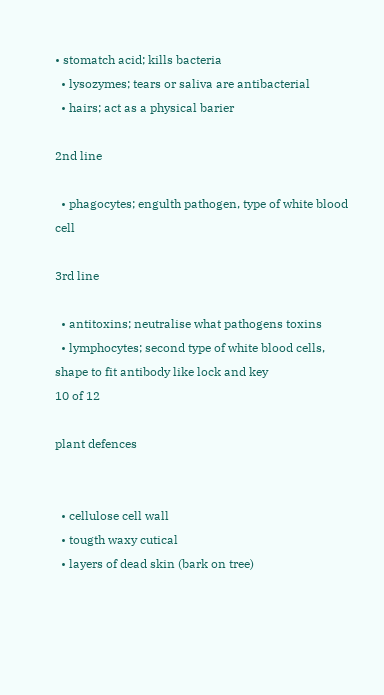• stomatch acid; kills bacteria
  • lysozymes; tears or saliva are antibacterial
  • hairs; act as a physical barier

2nd line

  • phagocytes; engulth pathogen, type of white blood cell

3rd line

  • antitoxins; neutralise what pathogens toxins
  • lymphocytes; second type of white blood cells, shape to fit antibody like lock and key
10 of 12

plant defences


  • cellulose cell wall
  • tougth waxy cutical
  • layers of dead skin (bark on tree)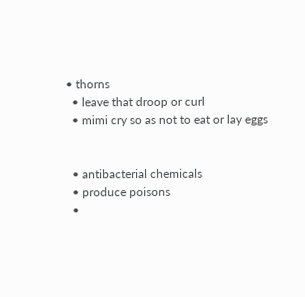• thorns
  • leave that droop or curl
  • mimi cry so as not to eat or lay eggs


  • antibacterial chemicals
  • produce poisons
  •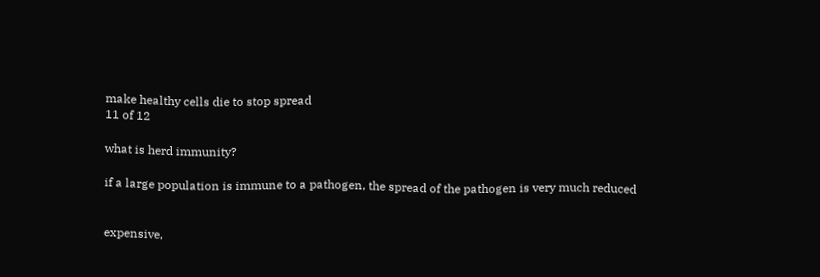make healthy cells die to stop spread
11 of 12

what is herd immunity?

if a large population is immune to a pathogen, the spread of the pathogen is very much reduced


expensive,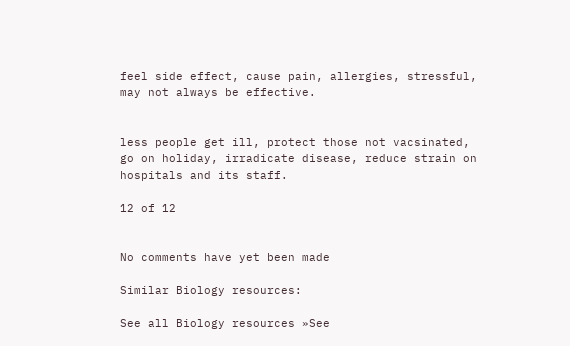feel side effect, cause pain, allergies, stressful, may not always be effective.


less people get ill, protect those not vacsinated, go on holiday, irradicate disease, reduce strain on hospitals and its staff.

12 of 12


No comments have yet been made

Similar Biology resources:

See all Biology resources »See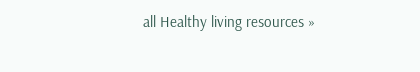all Healthy living resources »